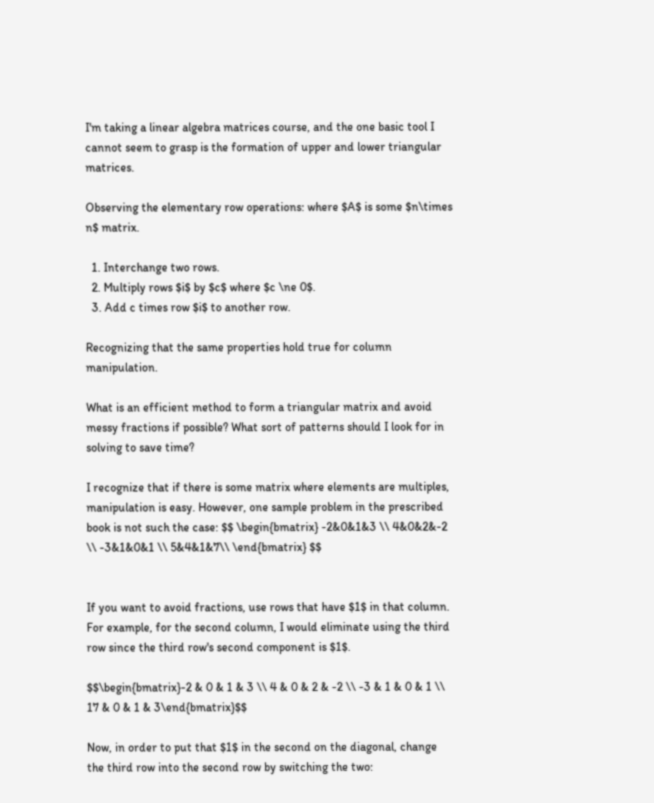I'm taking a linear algebra matrices course, and the one basic tool I cannot seem to grasp is the formation of upper and lower triangular matrices.

Observing the elementary row operations: where $A$ is some $n\times n$ matrix.

  1. Interchange two rows.
  2. Multiply rows $i$ by $c$ where $c \ne 0$.
  3. Add c times row $i$ to another row.

Recognizing that the same properties hold true for column manipulation.

What is an efficient method to form a triangular matrix and avoid messy fractions if possible? What sort of patterns should I look for in solving to save time?

I recognize that if there is some matrix where elements are multiples, manipulation is easy. However, one sample problem in the prescribed book is not such the case: $$ \begin{bmatrix} -2&0&1&3 \\ 4&0&2&-2 \\ -3&1&0&1 \\ 5&4&1&7\\ \end{bmatrix} $$


If you want to avoid fractions, use rows that have $1$ in that column. For example, for the second column, I would eliminate using the third row since the third row's second component is $1$.

$$\begin{bmatrix}-2 & 0 & 1 & 3 \\ 4 & 0 & 2 & -2 \\ -3 & 1 & 0 & 1 \\ 17 & 0 & 1 & 3\end{bmatrix}$$

Now, in order to put that $1$ in the second on the diagonal, change the third row into the second row by switching the two: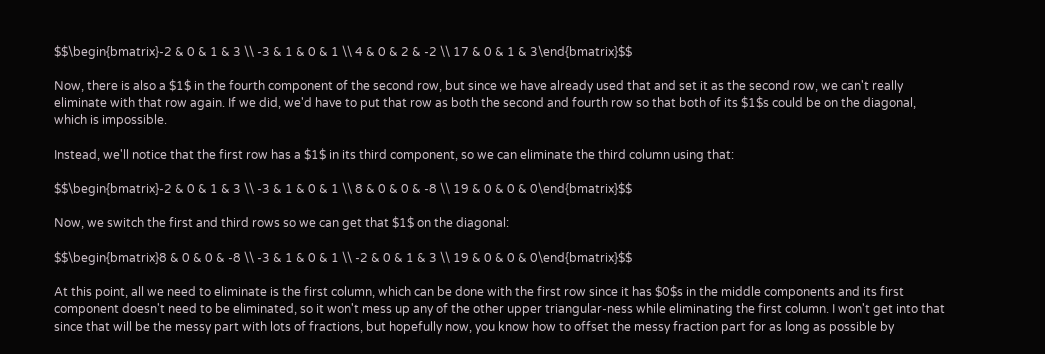$$\begin{bmatrix}-2 & 0 & 1 & 3 \\ -3 & 1 & 0 & 1 \\ 4 & 0 & 2 & -2 \\ 17 & 0 & 1 & 3\end{bmatrix}$$

Now, there is also a $1$ in the fourth component of the second row, but since we have already used that and set it as the second row, we can't really eliminate with that row again. If we did, we'd have to put that row as both the second and fourth row so that both of its $1$s could be on the diagonal, which is impossible.

Instead, we'll notice that the first row has a $1$ in its third component, so we can eliminate the third column using that:

$$\begin{bmatrix}-2 & 0 & 1 & 3 \\ -3 & 1 & 0 & 1 \\ 8 & 0 & 0 & -8 \\ 19 & 0 & 0 & 0\end{bmatrix}$$

Now, we switch the first and third rows so we can get that $1$ on the diagonal:

$$\begin{bmatrix}8 & 0 & 0 & -8 \\ -3 & 1 & 0 & 1 \\ -2 & 0 & 1 & 3 \\ 19 & 0 & 0 & 0\end{bmatrix}$$

At this point, all we need to eliminate is the first column, which can be done with the first row since it has $0$s in the middle components and its first component doesn't need to be eliminated, so it won't mess up any of the other upper triangular-ness while eliminating the first column. I won't get into that since that will be the messy part with lots of fractions, but hopefully now, you know how to offset the messy fraction part for as long as possible by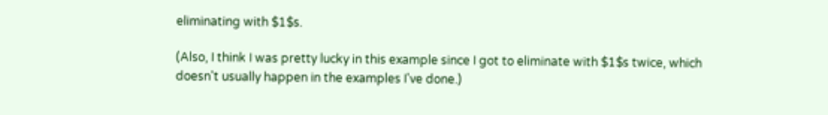eliminating with $1$s.

(Also, I think I was pretty lucky in this example since I got to eliminate with $1$s twice, which doesn't usually happen in the examples I've done.)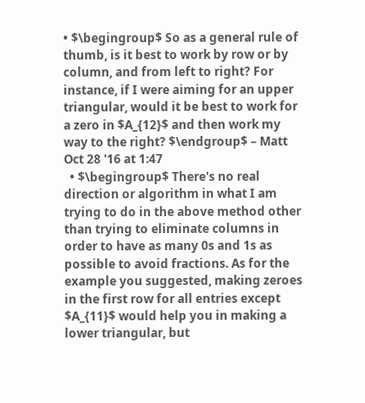• $\begingroup$ So as a general rule of thumb, is it best to work by row or by column, and from left to right? For instance, if I were aiming for an upper triangular, would it be best to work for a zero in $A_{12}$ and then work my way to the right? $\endgroup$ – Matt Oct 28 '16 at 1:47
  • $\begingroup$ There's no real direction or algorithm in what I am trying to do in the above method other than trying to eliminate columns in order to have as many 0s and 1s as possible to avoid fractions. As for the example you suggested, making zeroes in the first row for all entries except $A_{11}$ would help you in making a lower triangular, but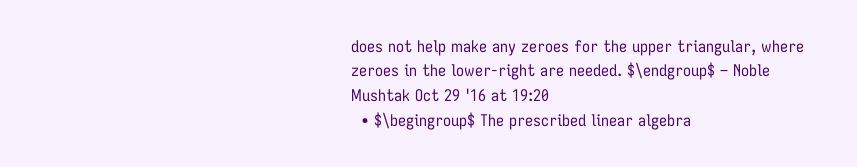does not help make any zeroes for the upper triangular, where zeroes in the lower-right are needed. $\endgroup$ – Noble Mushtak Oct 29 '16 at 19:20
  • $\begingroup$ The prescribed linear algebra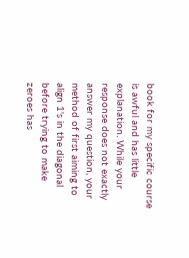book for my specific course is awful and has little explanation. While your response does not exactly answer my question, your method of first aiming to align 1's in the diagonal before trying to make zeroes has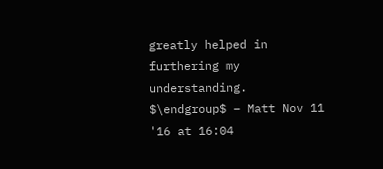greatly helped in furthering my understanding. $\endgroup$ – Matt Nov 11 '16 at 16:04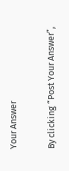Your Answer

By clicking “Post Your Answer”,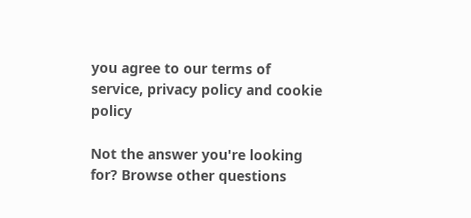you agree to our terms of service, privacy policy and cookie policy

Not the answer you're looking for? Browse other questions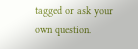tagged or ask your own question.